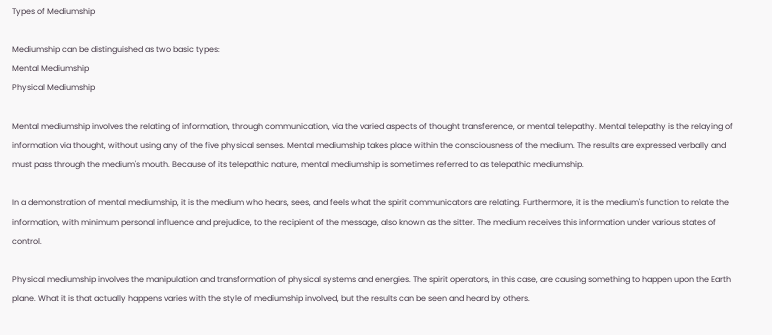Types of Mediumship

Mediumship can be distinguished as two basic types:
Mental Mediumship
Physical Mediumship

Mental mediumship involves the relating of information, through communication, via the varied aspects of thought transference, or mental telepathy. Mental telepathy is the relaying of information via thought, without using any of the five physical senses. Mental mediumship takes place within the consciousness of the medium. The results are expressed verbally and must pass through the medium's mouth. Because of its telepathic nature, mental mediumship is sometimes referred to as telepathic mediumship.

In a demonstration of mental mediumship, it is the medium who hears, sees, and feels what the spirit communicators are relating. Furthermore, it is the medium's function to relate the information, with minimum personal influence and prejudice, to the recipient of the message, also known as the sitter. The medium receives this information under various states of control.

Physical mediumship involves the manipulation and transformation of physical systems and energies. The spirit operators, in this case, are causing something to happen upon the Earth plane. What it is that actually happens varies with the style of mediumship involved, but the results can be seen and heard by others.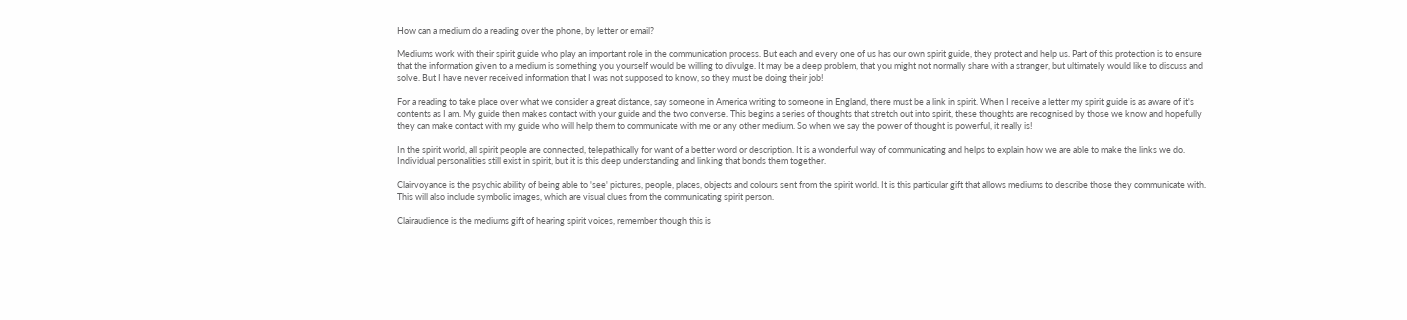How can a medium do a reading over the phone, by letter or email?

Mediums work with their spirit guide who play an important role in the communication process. But each and every one of us has our own spirit guide, they protect and help us. Part of this protection is to ensure that the information given to a medium is something you yourself would be willing to divulge. It may be a deep problem, that you might not normally share with a stranger, but ultimately would like to discuss and solve. But I have never received information that I was not supposed to know, so they must be doing their job!

For a reading to take place over what we consider a great distance, say someone in America writing to someone in England, there must be a link in spirit. When I receive a letter my spirit guide is as aware of it's contents as I am. My guide then makes contact with your guide and the two converse. This begins a series of thoughts that stretch out into spirit, these thoughts are recognised by those we know and hopefully they can make contact with my guide who will help them to communicate with me or any other medium. So when we say the power of thought is powerful, it really is!

In the spirit world, all spirit people are connected, telepathically for want of a better word or description. It is a wonderful way of communicating and helps to explain how we are able to make the links we do. Individual personalities still exist in spirit, but it is this deep understanding and linking that bonds them together.

Clairvoyance is the psychic ability of being able to 'see' pictures, people, places, objects and colours sent from the spirit world. It is this particular gift that allows mediums to describe those they communicate with. This will also include symbolic images, which are visual clues from the communicating spirit person.

Clairaudience is the mediums gift of hearing spirit voices, remember though this is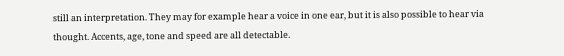still an interpretation. They may for example hear a voice in one ear, but it is also possible to hear via thought. Accents, age, tone and speed are all detectable.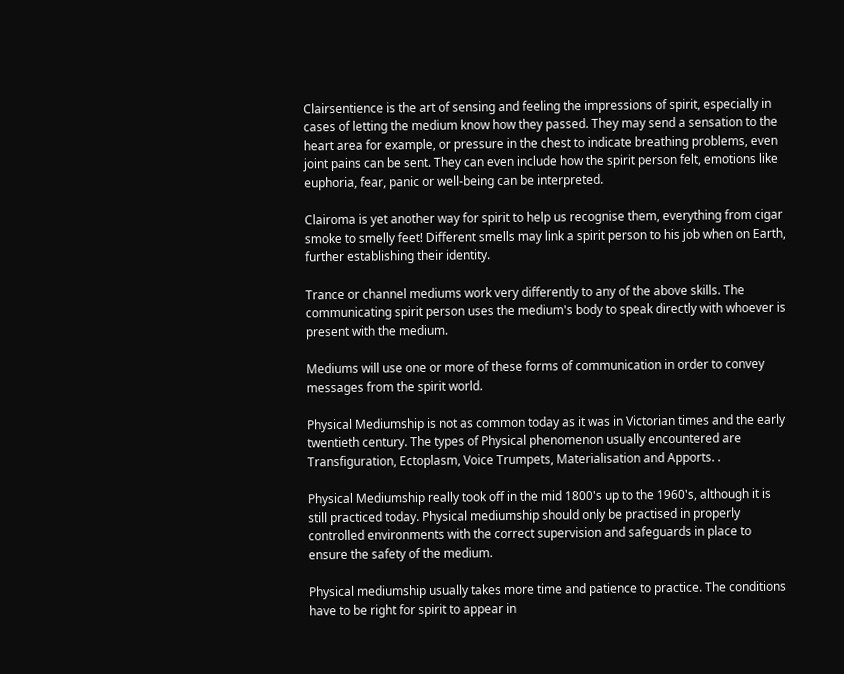Clairsentience is the art of sensing and feeling the impressions of spirit, especially in cases of letting the medium know how they passed. They may send a sensation to the heart area for example, or pressure in the chest to indicate breathing problems, even joint pains can be sent. They can even include how the spirit person felt, emotions like euphoria, fear, panic or well-being can be interpreted.

Clairoma is yet another way for spirit to help us recognise them, everything from cigar smoke to smelly feet! Different smells may link a spirit person to his job when on Earth, further establishing their identity.

Trance or channel mediums work very differently to any of the above skills. The communicating spirit person uses the medium's body to speak directly with whoever is present with the medium.

Mediums will use one or more of these forms of communication in order to convey messages from the spirit world.

Physical Mediumship is not as common today as it was in Victorian times and the early twentieth century. The types of Physical phenomenon usually encountered are Transfiguration, Ectoplasm, Voice Trumpets, Materialisation and Apports. .

Physical Mediumship really took off in the mid 1800's up to the 1960's, although it is still practiced today. Physical mediumship should only be practised in properly controlled environments with the correct supervision and safeguards in place to ensure the safety of the medium.

Physical mediumship usually takes more time and patience to practice. The conditions have to be right for spirit to appear in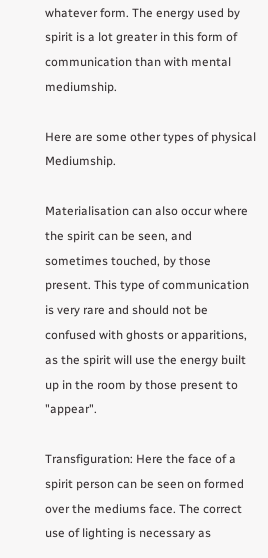whatever form. The energy used by spirit is a lot greater in this form of communication than with mental mediumship.

Here are some other types of physical Mediumship.

Materialisation can also occur where the spirit can be seen, and sometimes touched, by those present. This type of communication is very rare and should not be confused with ghosts or apparitions, as the spirit will use the energy built up in the room by those present to "appear".

Transfiguration: Here the face of a spirit person can be seen on formed over the mediums face. The correct use of lighting is necessary as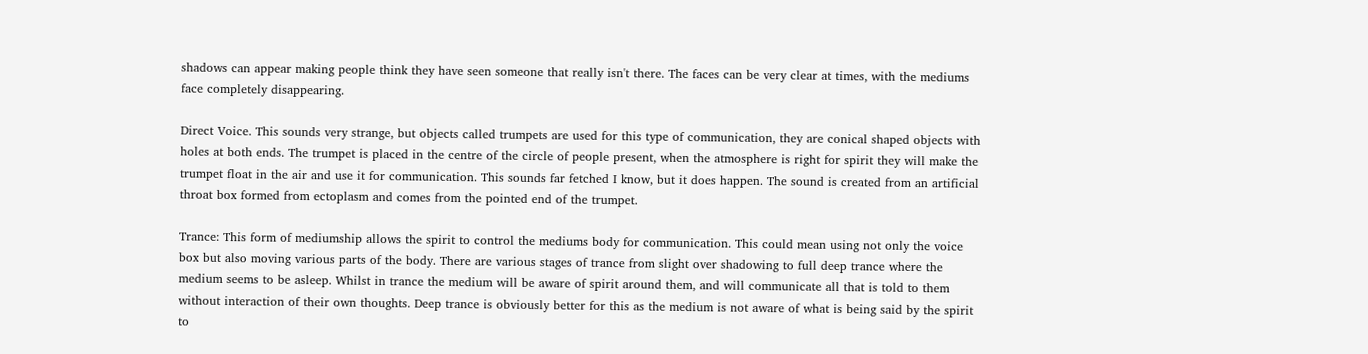shadows can appear making people think they have seen someone that really isn't there. The faces can be very clear at times, with the mediums face completely disappearing.

Direct Voice. This sounds very strange, but objects called trumpets are used for this type of communication, they are conical shaped objects with holes at both ends. The trumpet is placed in the centre of the circle of people present, when the atmosphere is right for spirit they will make the trumpet float in the air and use it for communication. This sounds far fetched I know, but it does happen. The sound is created from an artificial throat box formed from ectoplasm and comes from the pointed end of the trumpet.

Trance: This form of mediumship allows the spirit to control the mediums body for communication. This could mean using not only the voice box but also moving various parts of the body. There are various stages of trance from slight over shadowing to full deep trance where the medium seems to be asleep. Whilst in trance the medium will be aware of spirit around them, and will communicate all that is told to them without interaction of their own thoughts. Deep trance is obviously better for this as the medium is not aware of what is being said by the spirit to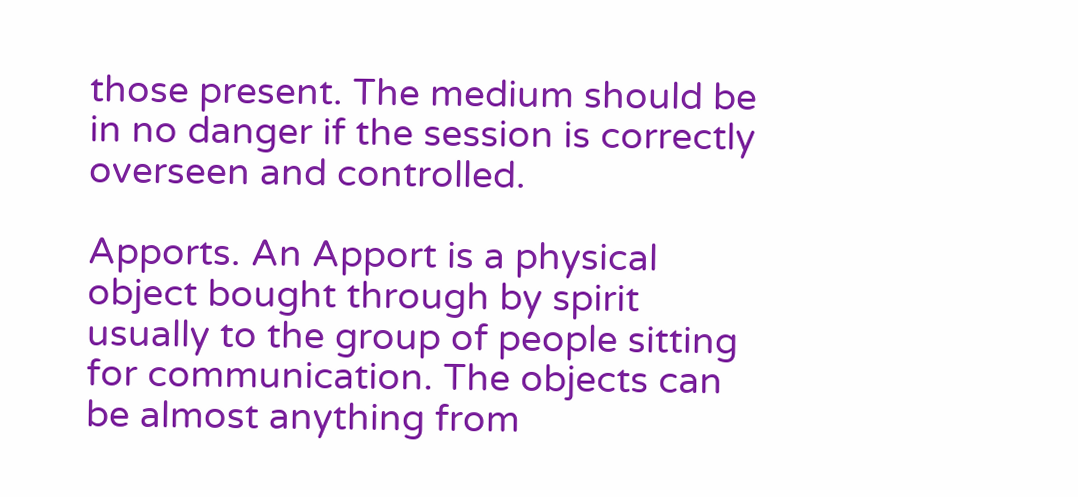those present. The medium should be in no danger if the session is correctly overseen and controlled.

Apports. An Apport is a physical object bought through by spirit usually to the group of people sitting for communication. The objects can be almost anything from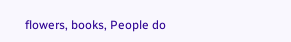flowers, books, People do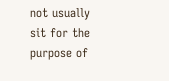not usually sit for the purpose of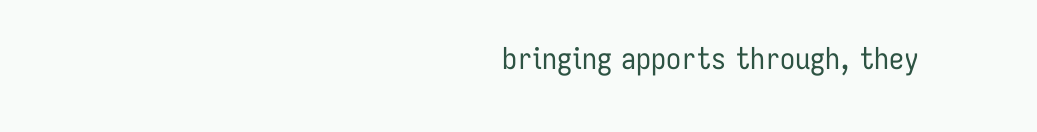bringing apports through, they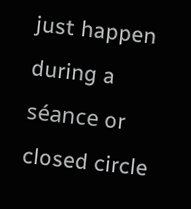just happen during a séance or closed circle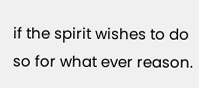if the spirit wishes to do so for what ever reason.